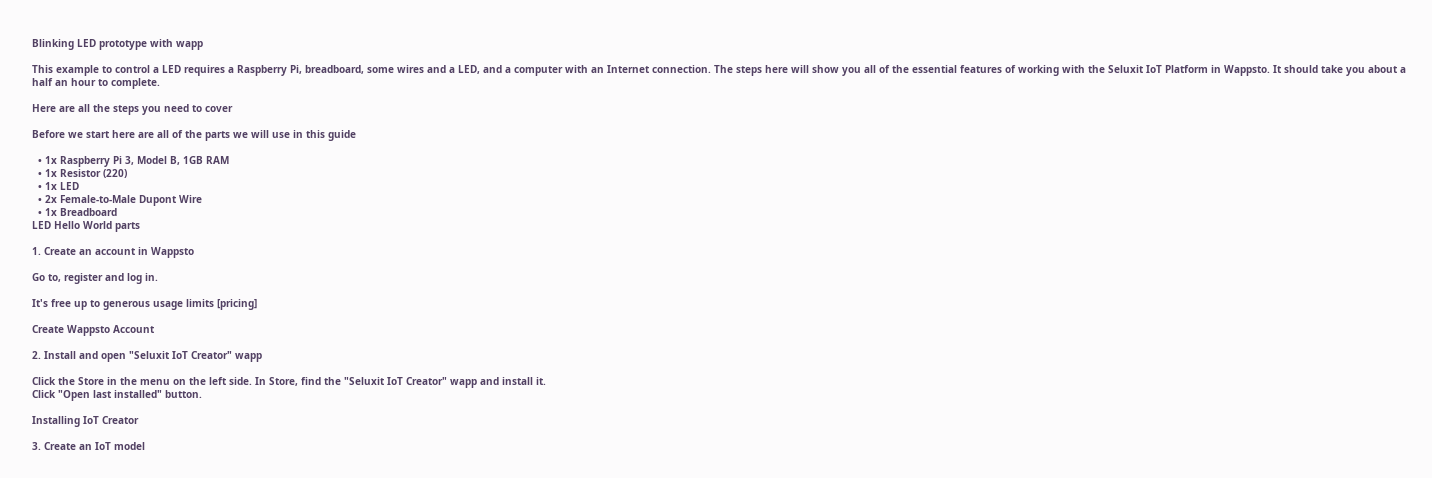Blinking LED prototype with wapp

This example to control a LED requires a Raspberry Pi, breadboard, some wires and a LED, and a computer with an Internet connection. The steps here will show you all of the essential features of working with the Seluxit IoT Platform in Wappsto. It should take you about a half an hour to complete.

Here are all the steps you need to cover

Before we start here are all of the parts we will use in this guide

  • 1x Raspberry Pi 3, Model B, 1GB RAM
  • 1x Resistor (220)
  • 1x LED
  • 2x Female-to-Male Dupont Wire
  • 1x Breadboard
LED Hello World parts

1. Create an account in Wappsto

Go to, register and log in.

It's free up to generous usage limits [pricing]

Create Wappsto Account

2. Install and open "Seluxit IoT Creator" wapp

Click the Store in the menu on the left side. In Store, find the "Seluxit IoT Creator" wapp and install it.
Click "Open last installed" button.

Installing IoT Creator

3. Create an IoT model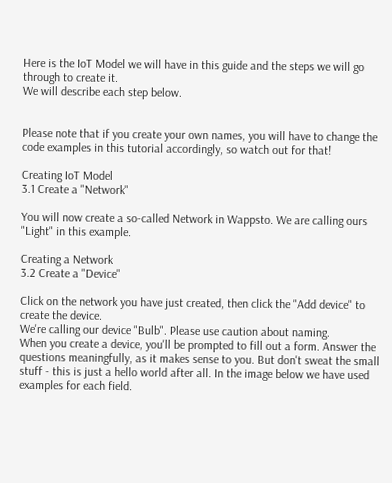Here is the IoT Model we will have in this guide and the steps we will go through to create it.
We will describe each step below.


Please note that if you create your own names, you will have to change the code examples in this tutorial accordingly, so watch out for that!

Creating IoT Model
3.1 Create a "Network"

You will now create a so-called Network in Wappsto. We are calling ours "Light" in this example.

Creating a Network
3.2 Create a "Device"

Click on the network you have just created, then click the "Add device" to create the device.
We're calling our device "Bulb". Please use caution about naming.
When you create a device, you'll be prompted to fill out a form. Answer the questions meaningfully, as it makes sense to you. But don't sweat the small stuff - this is just a hello world after all. In the image below we have used examples for each field.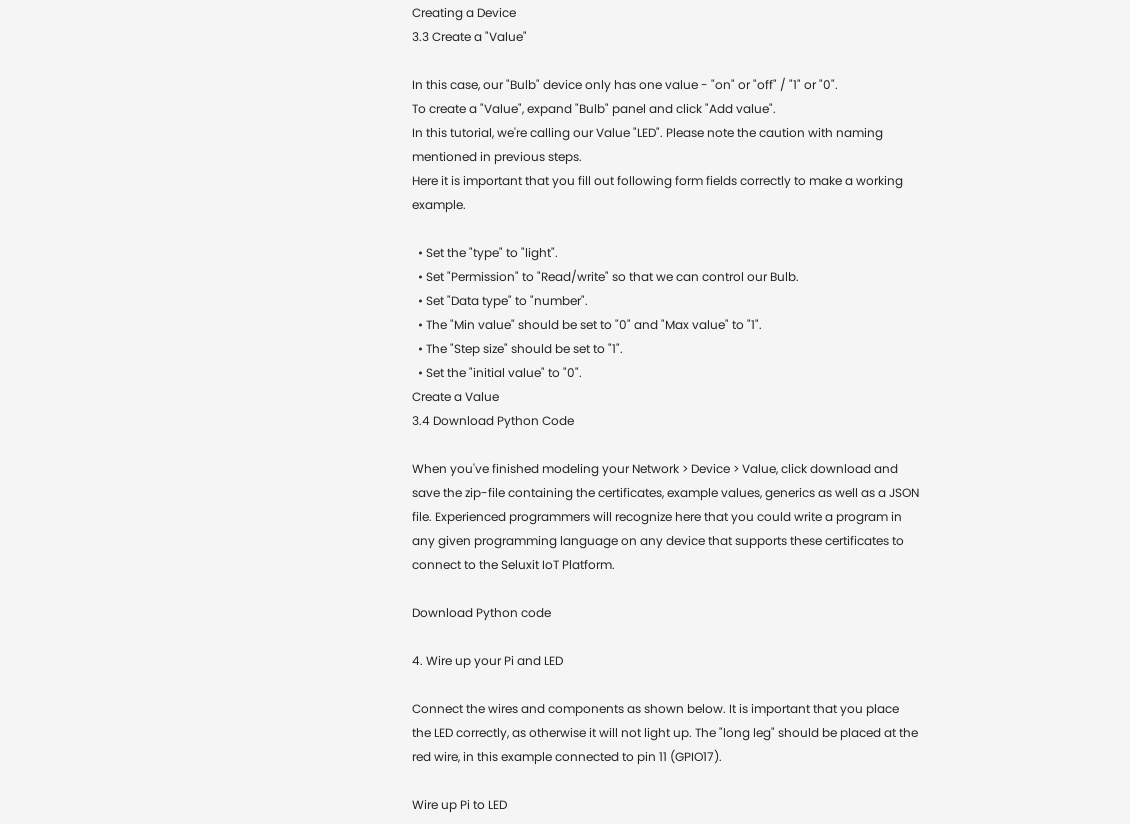Creating a Device
3.3 Create a "Value"

In this case, our "Bulb" device only has one value - "on" or "off" / "1" or "0".
To create a "Value", expand "Bulb" panel and click "Add value".
In this tutorial, we're calling our Value "LED". Please note the caution with naming mentioned in previous steps.
Here it is important that you fill out following form fields correctly to make a working example.

  • Set the "type" to "light".
  • Set "Permission" to "Read/write" so that we can control our Bulb.
  • Set "Data type" to "number".
  • The "Min value" should be set to "0" and "Max value" to "1".
  • The "Step size" should be set to "1".
  • Set the "initial value" to "0".
Create a Value
3.4 Download Python Code

When you've finished modeling your Network > Device > Value, click download and save the zip-file containing the certificates, example values, generics as well as a JSON file. Experienced programmers will recognize here that you could write a program in any given programming language on any device that supports these certificates to connect to the Seluxit IoT Platform.

Download Python code

4. Wire up your Pi and LED

Connect the wires and components as shown below. It is important that you place the LED correctly, as otherwise it will not light up. The "long leg" should be placed at the red wire, in this example connected to pin 11 (GPIO17).

Wire up Pi to LED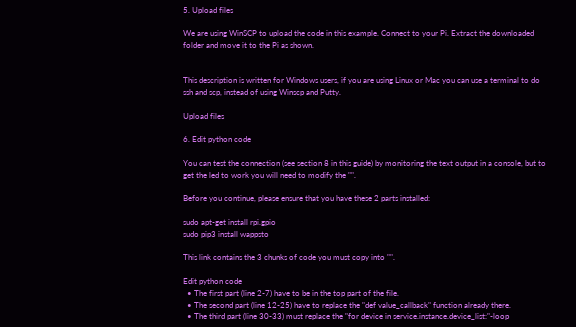5. Upload files

We are using WinSCP to upload the code in this example. Connect to your Pi. Extract the downloaded folder and move it to the Pi as shown.


This description is written for Windows users, if you are using Linux or Mac you can use a terminal to do ssh and scp, instead of using Winscp and Putty.

Upload files

6. Edit python code

You can test the connection (see section 8 in this guide) by monitoring the text output in a console, but to get the led to work you will need to modify the "".

Before you continue, please ensure that you have these 2 parts installed:

sudo apt-get install rpi.gpio
sudo pip3 install wappsto

This link contains the 3 chunks of code you must copy into "".

Edit python code
  • The first part (line 2-7) have to be in the top part of the file.
  • The second part (line 12-25) have to replace the "def value_callback" function already there.
  • The third part (line 30-33) must replace the "for device in service.instance.device_list:"-loop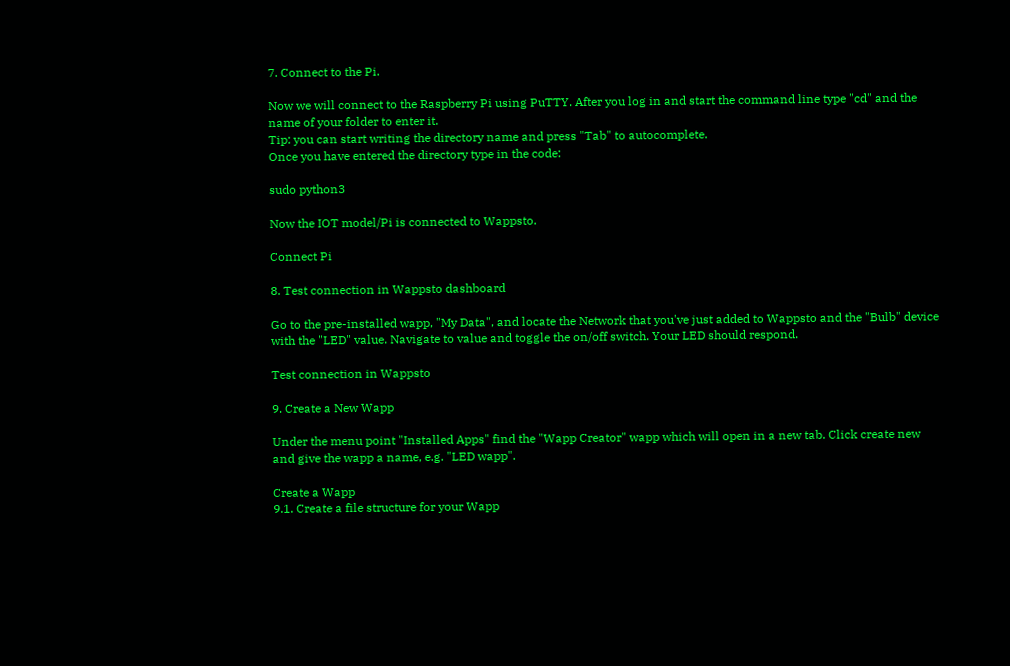7. Connect to the Pi.

Now we will connect to the Raspberry Pi using PuTTY. After you log in and start the command line type "cd" and the name of your folder to enter it.
Tip: you can start writing the directory name and press "Tab" to autocomplete.
Once you have entered the directory type in the code:

sudo python3

Now the IOT model/Pi is connected to Wappsto.

Connect Pi

8. Test connection in Wappsto dashboard

Go to the pre-installed wapp, "My Data", and locate the Network that you've just added to Wappsto and the "Bulb" device with the "LED" value. Navigate to value and toggle the on/off switch. Your LED should respond.

Test connection in Wappsto

9. Create a New Wapp

Under the menu point "Installed Apps" find the "Wapp Creator" wapp which will open in a new tab. Click create new and give the wapp a name, e.g. "LED wapp".

Create a Wapp
9.1. Create a file structure for your Wapp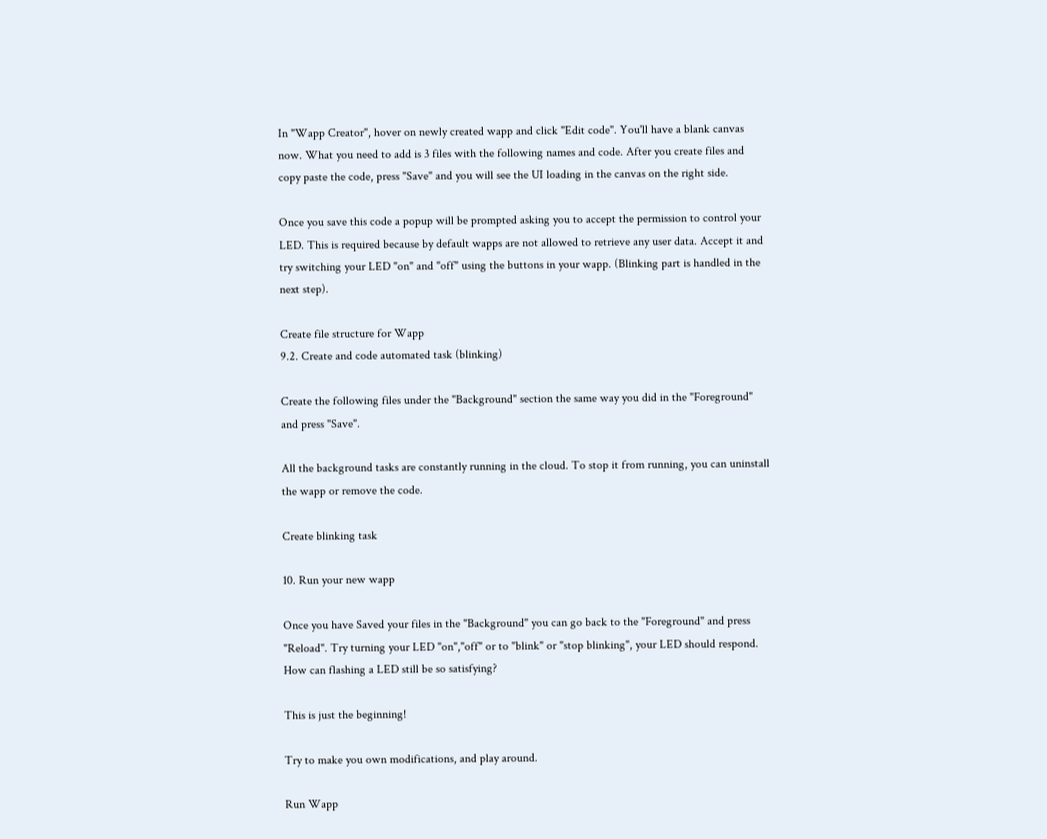In "Wapp Creator", hover on newly created wapp and click "Edit code". You'll have a blank canvas now. What you need to add is 3 files with the following names and code. After you create files and copy paste the code, press "Save" and you will see the UI loading in the canvas on the right side.

Once you save this code a popup will be prompted asking you to accept the permission to control your LED. This is required because by default wapps are not allowed to retrieve any user data. Accept it and try switching your LED "on" and "off" using the buttons in your wapp. (Blinking part is handled in the next step).

Create file structure for Wapp
9.2. Create and code automated task (blinking)

Create the following files under the "Background" section the same way you did in the "Foreground" and press "Save".

All the background tasks are constantly running in the cloud. To stop it from running, you can uninstall the wapp or remove the code.

Create blinking task

10. Run your new wapp

Once you have Saved your files in the "Background" you can go back to the "Foreground" and press "Reload". Try turning your LED "on","off" or to "blink" or "stop blinking", your LED should respond.
How can flashing a LED still be so satisfying?

This is just the beginning!

Try to make you own modifications, and play around.

Run Wapp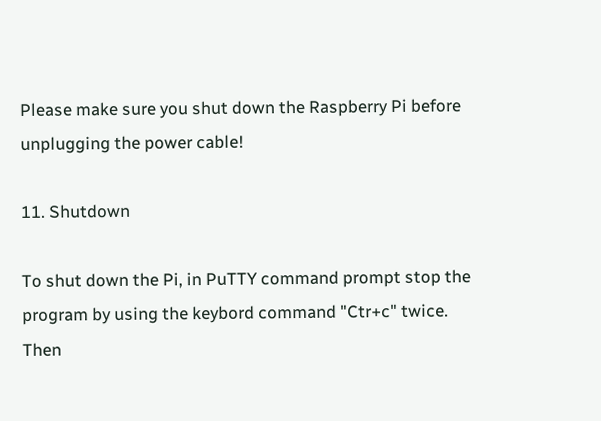Please make sure you shut down the Raspberry Pi before unplugging the power cable!

11. Shutdown

To shut down the Pi, in PuTTY command prompt stop the program by using the keybord command "Ctr+c" twice.
Then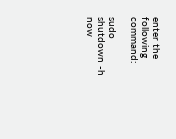enter the following command:

sudo shutdown -h now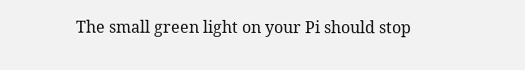The small green light on your Pi should stop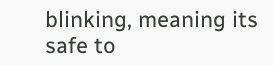blinking, meaning its safe to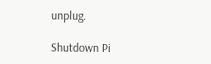unplug.

Shutdown Pi